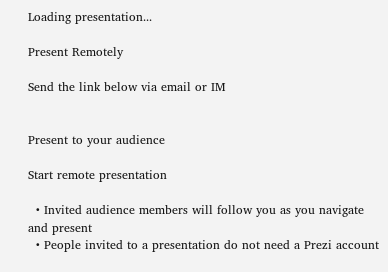Loading presentation...

Present Remotely

Send the link below via email or IM


Present to your audience

Start remote presentation

  • Invited audience members will follow you as you navigate and present
  • People invited to a presentation do not need a Prezi account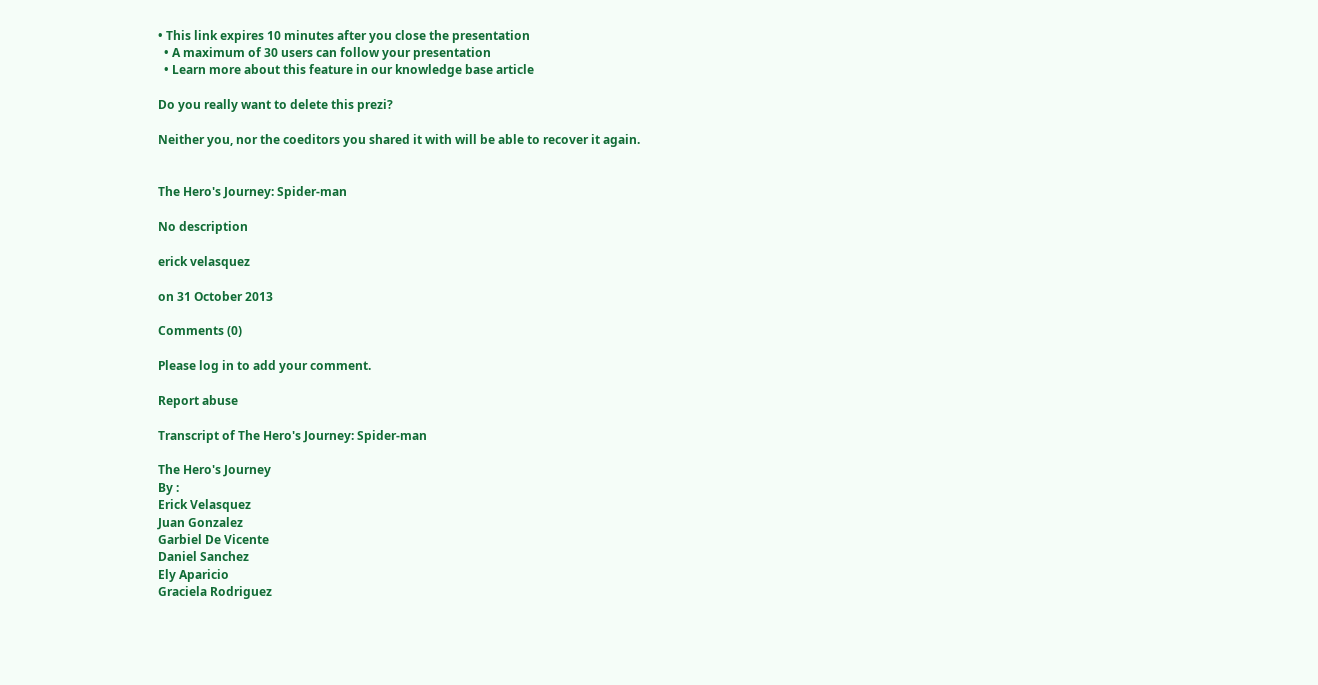• This link expires 10 minutes after you close the presentation
  • A maximum of 30 users can follow your presentation
  • Learn more about this feature in our knowledge base article

Do you really want to delete this prezi?

Neither you, nor the coeditors you shared it with will be able to recover it again.


The Hero's Journey: Spider-man

No description

erick velasquez

on 31 October 2013

Comments (0)

Please log in to add your comment.

Report abuse

Transcript of The Hero's Journey: Spider-man

The Hero's Journey
By :
Erick Velasquez
Juan Gonzalez
Garbiel De Vicente
Daniel Sanchez
Ely Aparicio
Graciela Rodriguez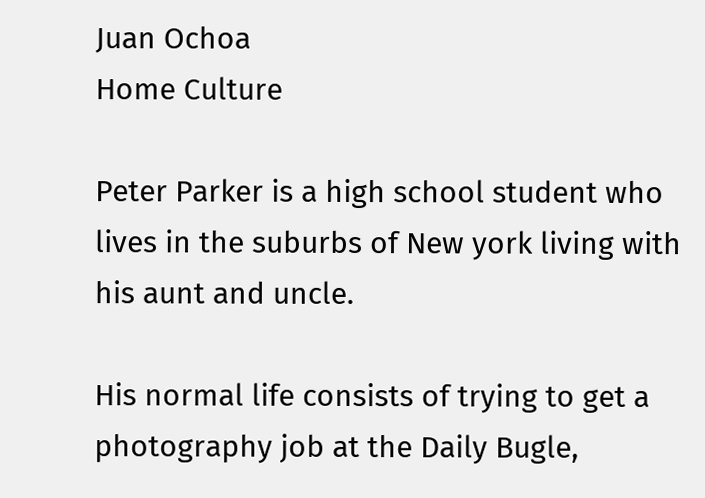Juan Ochoa
Home Culture

Peter Parker is a high school student who lives in the suburbs of New york living with his aunt and uncle.

His normal life consists of trying to get a photography job at the Daily Bugle,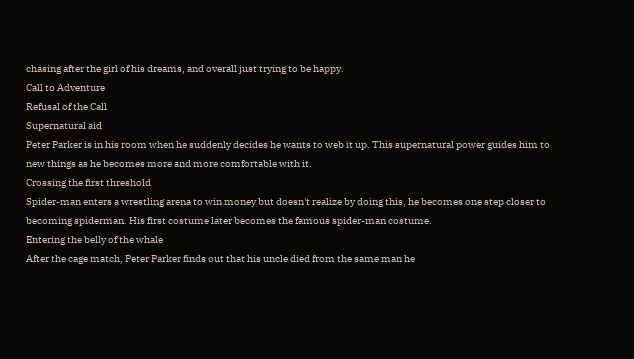chasing after the girl of his dreams, and overall just trying to be happy.
Call to Adventure
Refusal of the Call
Supernatural aid
Peter Parker is in his room when he suddenly decides he wants to web it up. This supernatural power guides him to new things as he becomes more and more comfortable with it.
Crossing the first threshold
Spider-man enters a wrestling arena to win money but doesn't realize by doing this, he becomes one step closer to becoming spiderman. His first costume later becomes the famous spider-man costume.
Entering the belly of the whale
After the cage match, Peter Parker finds out that his uncle died from the same man he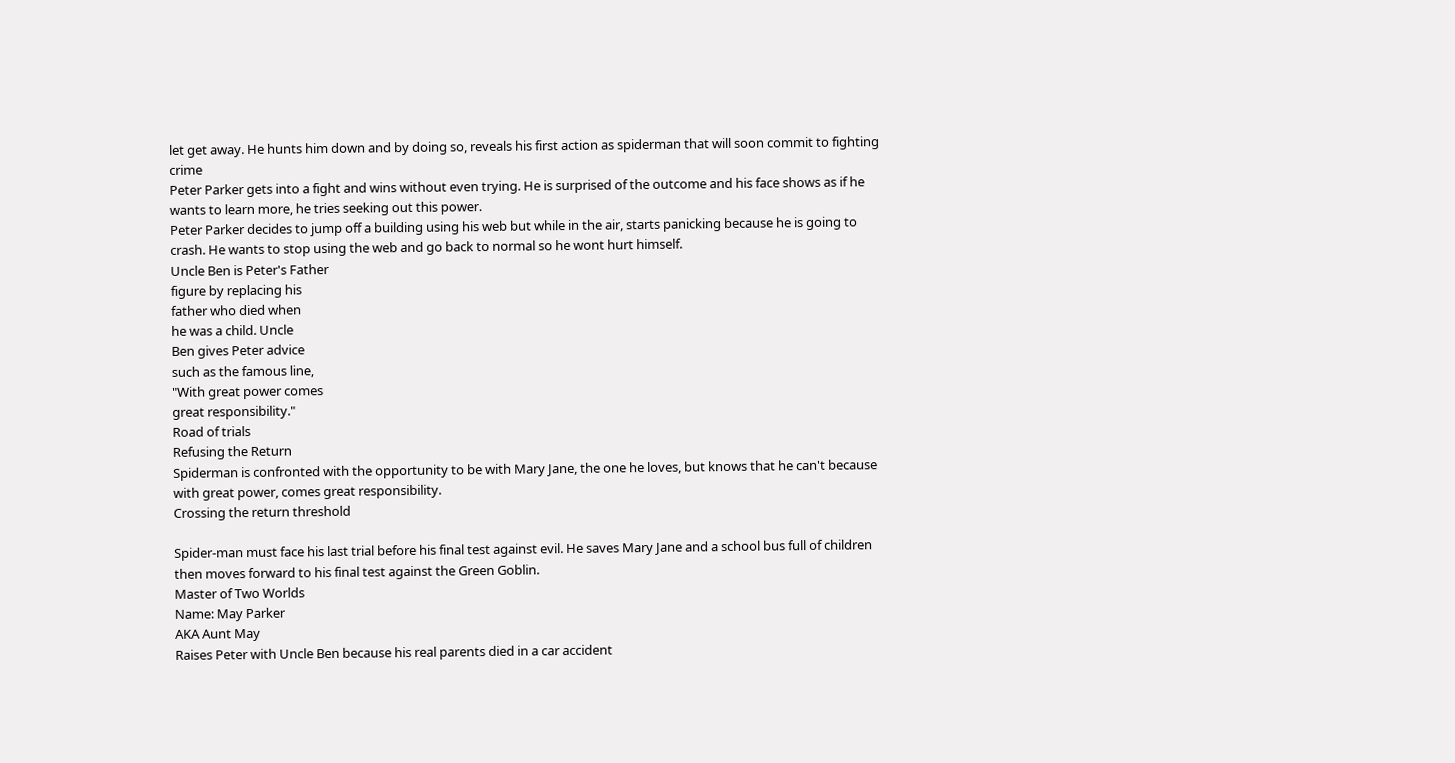let get away. He hunts him down and by doing so, reveals his first action as spiderman that will soon commit to fighting crime
Peter Parker gets into a fight and wins without even trying. He is surprised of the outcome and his face shows as if he wants to learn more, he tries seeking out this power.
Peter Parker decides to jump off a building using his web but while in the air, starts panicking because he is going to crash. He wants to stop using the web and go back to normal so he wont hurt himself.
Uncle Ben is Peter's Father
figure by replacing his
father who died when
he was a child. Uncle
Ben gives Peter advice
such as the famous line,
"With great power comes
great responsibility."
Road of trials
Refusing the Return
Spiderman is confronted with the opportunity to be with Mary Jane, the one he loves, but knows that he can't because with great power, comes great responsibility.
Crossing the return threshold

Spider-man must face his last trial before his final test against evil. He saves Mary Jane and a school bus full of children then moves forward to his final test against the Green Goblin.
Master of Two Worlds
Name: May Parker
AKA Aunt May
Raises Peter with Uncle Ben because his real parents died in a car accident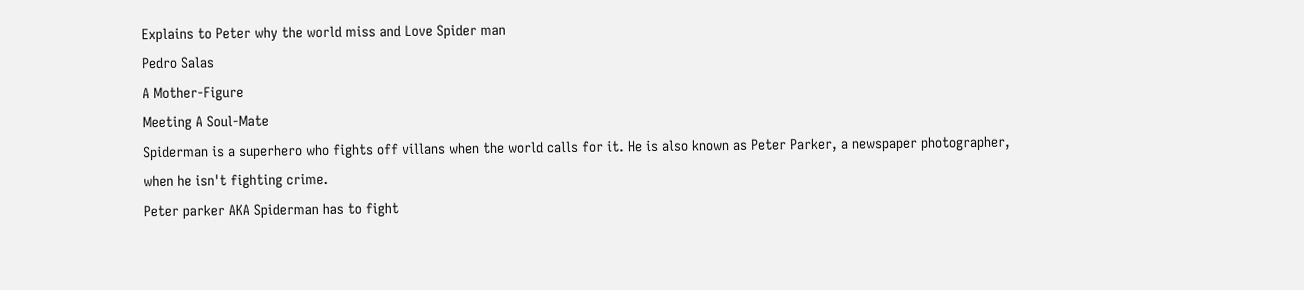Explains to Peter why the world miss and Love Spider man
Pedro Salas
A Mother-Figure
Meeting A Soul-Mate
Spiderman is a superhero who fights off villans when the world calls for it. He is also known as Peter Parker, a newspaper photographer, when he isn't fighting crime.
Peter parker AKA Spiderman has to fight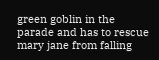green goblin in the parade and has to rescue mary jane from falling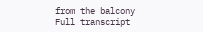from the balcony
Full transcript